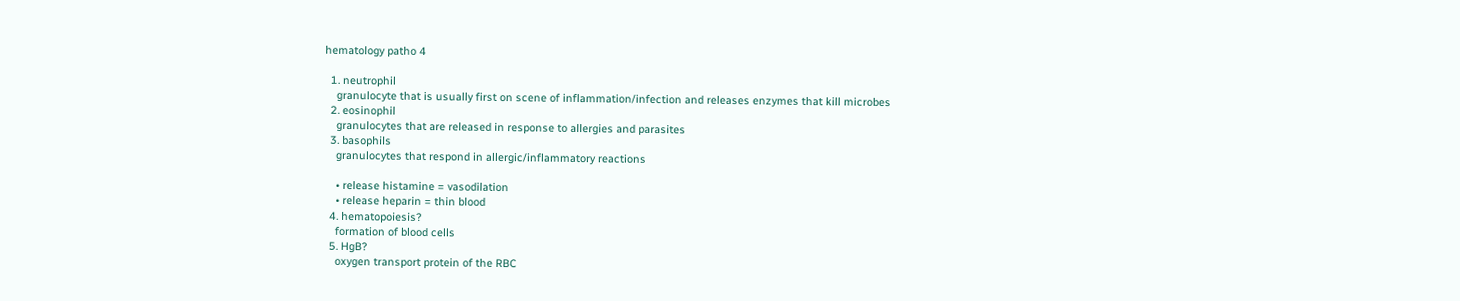hematology patho 4

  1. neutrophil
    granulocyte that is usually first on scene of inflammation/infection and releases enzymes that kill microbes
  2. eosinophil
    granulocytes that are released in response to allergies and parasites
  3. basophils
    granulocytes that respond in allergic/inflammatory reactions

    • release histamine = vasodilation
    • release heparin = thin blood
  4. hematopoiesis?
    formation of blood cells
  5. HgB?
    oxygen transport protein of the RBC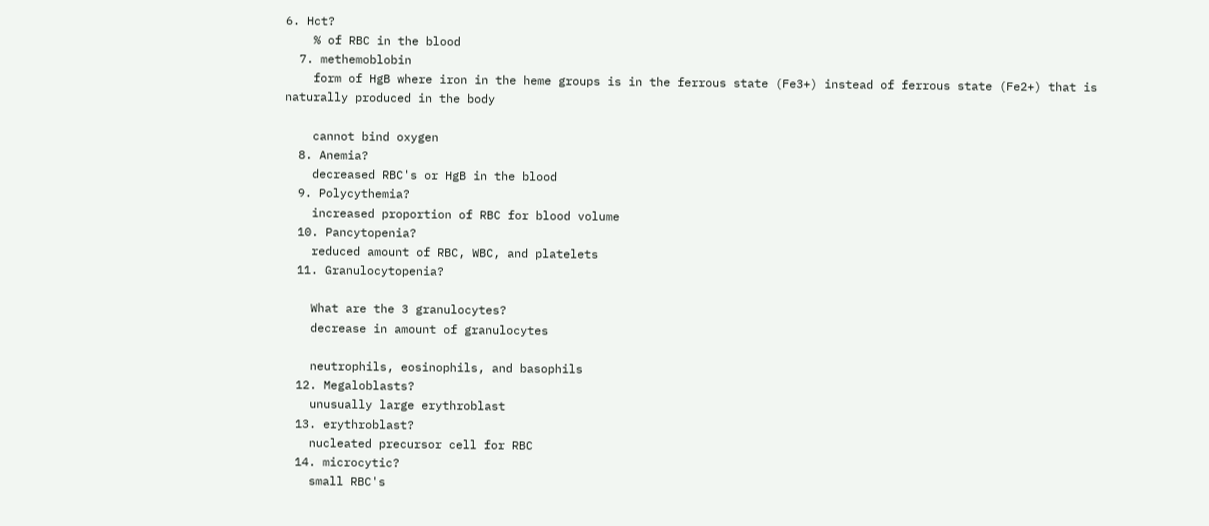6. Hct?
    % of RBC in the blood
  7. methemoblobin
    form of HgB where iron in the heme groups is in the ferrous state (Fe3+) instead of ferrous state (Fe2+) that is naturally produced in the body

    cannot bind oxygen
  8. Anemia?
    decreased RBC's or HgB in the blood
  9. Polycythemia?
    increased proportion of RBC for blood volume
  10. Pancytopenia?
    reduced amount of RBC, WBC, and platelets
  11. Granulocytopenia?

    What are the 3 granulocytes?
    decrease in amount of granulocytes

    neutrophils, eosinophils, and basophils
  12. Megaloblasts?
    unusually large erythroblast
  13. erythroblast?
    nucleated precursor cell for RBC
  14. microcytic?
    small RBC's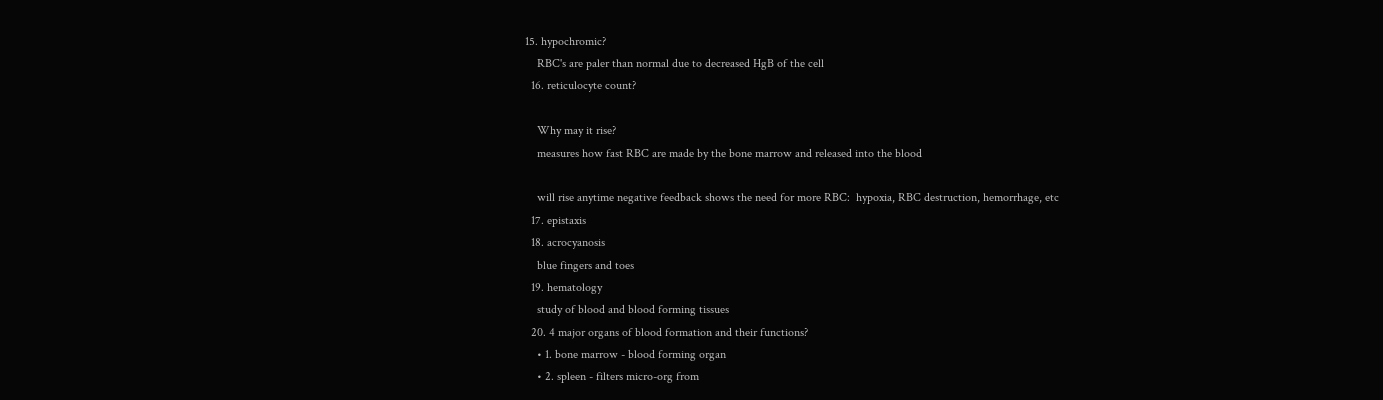15. hypochromic?
    RBC's are paler than normal due to decreased HgB of the cell
  16. reticulocyte count?

    Why may it rise?
    measures how fast RBC are made by the bone marrow and released into the blood

    will rise anytime negative feedback shows the need for more RBC:  hypoxia, RBC destruction, hemorrhage, etc
  17. epistaxis
  18. acrocyanosis
    blue fingers and toes
  19. hematology
    study of blood and blood forming tissues
  20. 4 major organs of blood formation and their functions?
    • 1. bone marrow - blood forming organ
    • 2. spleen - filters micro-org from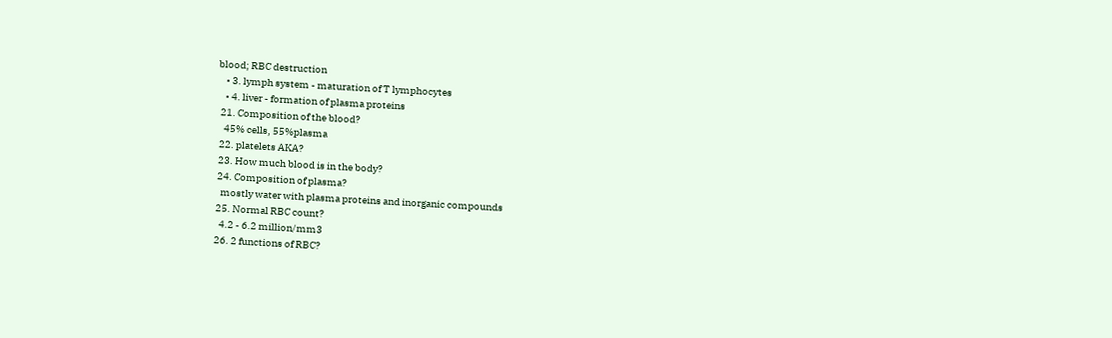blood; RBC destruction
    • 3. lymph system - maturation of T lymphocytes
    • 4. liver - formation of plasma proteins
  21. Composition of the blood?
    45% cells, 55%plasma
  22. platelets AKA?
  23. How much blood is in the body?
  24. Composition of plasma?
    mostly water with plasma proteins and inorganic compounds
  25. Normal RBC count?
    4.2 - 6.2 million/mm3
  26. 2 functions of RBC?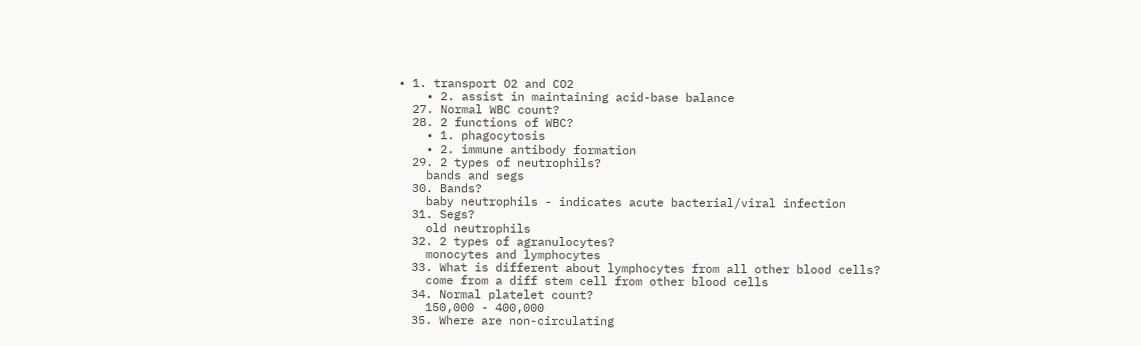• 1. transport O2 and CO2
    • 2. assist in maintaining acid-base balance
  27. Normal WBC count?
  28. 2 functions of WBC?
    • 1. phagocytosis
    • 2. immune antibody formation
  29. 2 types of neutrophils?
    bands and segs
  30. Bands?
    baby neutrophils - indicates acute bacterial/viral infection
  31. Segs?
    old neutrophils
  32. 2 types of agranulocytes?
    monocytes and lymphocytes
  33. What is different about lymphocytes from all other blood cells?
    come from a diff stem cell from other blood cells
  34. Normal platelet count?
    150,000 - 400,000
  35. Where are non-circulating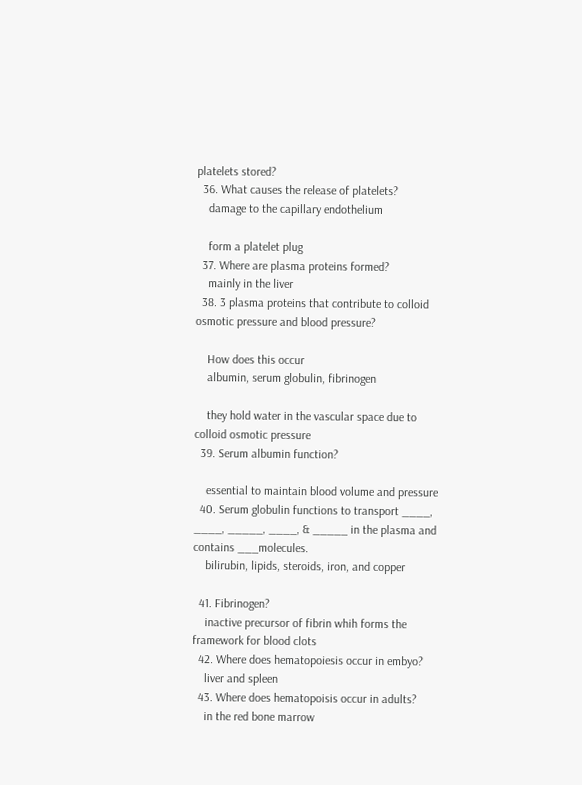platelets stored?
  36. What causes the release of platelets?
    damage to the capillary endothelium

    form a platelet plug
  37. Where are plasma proteins formed?
    mainly in the liver
  38. 3 plasma proteins that contribute to colloid osmotic pressure and blood pressure?

    How does this occur
    albumin, serum globulin, fibrinogen

    they hold water in the vascular space due to colloid osmotic pressure
  39. Serum albumin function?

    essential to maintain blood volume and pressure
  40. Serum globulin functions to transport ____, ____, _____, ____, & _____ in the plasma and contains ___molecules.
    bilirubin, lipids, steroids, iron, and copper

  41. Fibrinogen?
    inactive precursor of fibrin whih forms the framework for blood clots
  42. Where does hematopoiesis occur in embyo?
    liver and spleen
  43. Where does hematopoisis occur in adults?
    in the red bone marrow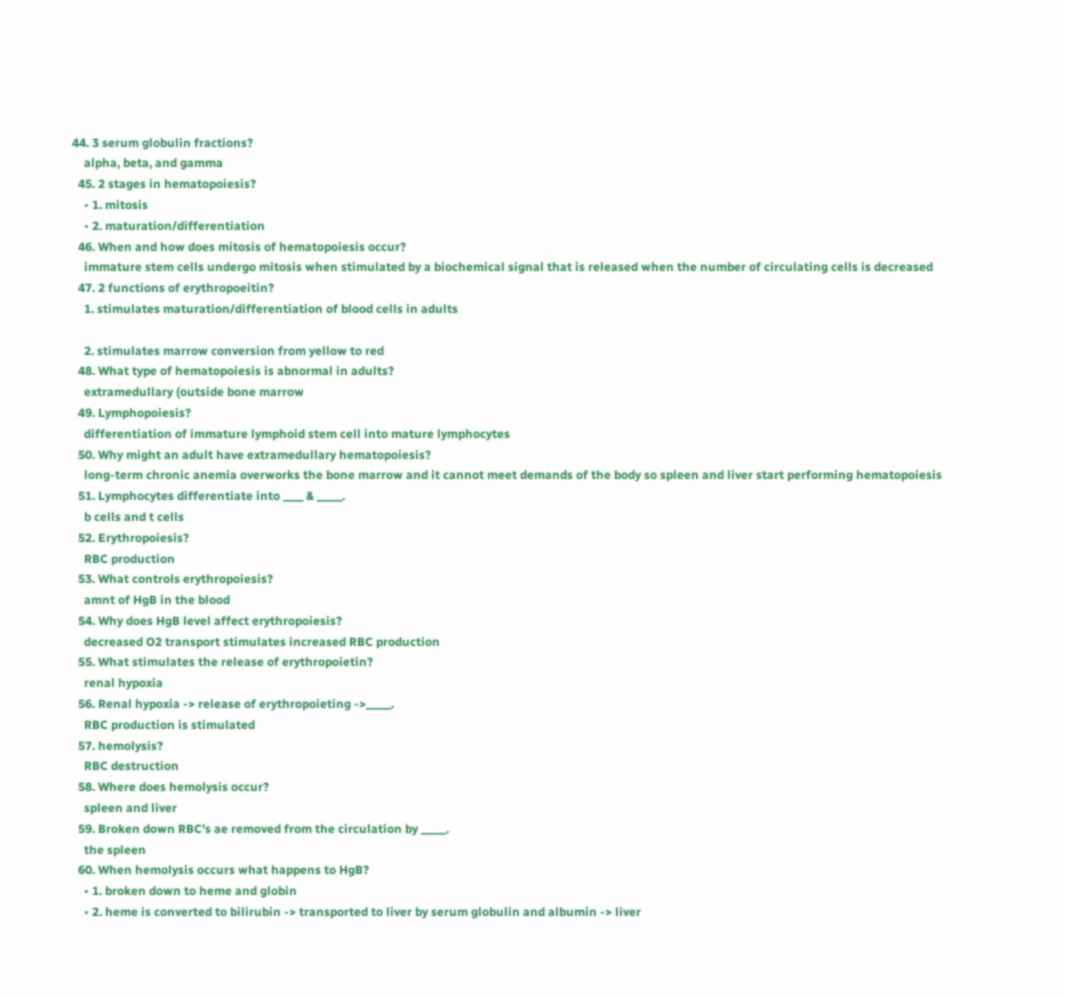44. 3 serum globulin fractions?
    alpha, beta, and gamma
  45. 2 stages in hematopoiesis?
    • 1. mitosis
    • 2. maturation/differentiation
  46. When and how does mitosis of hematopoiesis occur?
    immature stem cells undergo mitosis when stimulated by a biochemical signal that is released when the number of circulating cells is decreased
  47. 2 functions of erythropoeitin?
    1. stimulates maturation/differentiation of blood cells in adults

    2. stimulates marrow conversion from yellow to red
  48. What type of hematopoiesis is abnormal in adults?
    extramedullary (outside bone marrow
  49. Lymphopoiesis?
    differentiation of immature lymphoid stem cell into mature lymphocytes
  50. Why might an adult have extramedullary hematopoiesis?
    long-term chronic anemia overworks the bone marrow and it cannot meet demands of the body so spleen and liver start performing hematopoiesis
  51. Lymphocytes differentiate into ____ & _____.
    b cells and t cells
  52. Erythropoiesis?
    RBC production
  53. What controls erythropoiesis?
    amnt of HgB in the blood
  54. Why does HgB level affect erythropoiesis?
    decreased O2 transport stimulates increased RBC production
  55. What stimulates the release of erythropoietin?
    renal hypoxia
  56. Renal hypoxia -> release of erythropoieting ->_____.
    RBC production is stimulated
  57. hemolysis?
    RBC destruction
  58. Where does hemolysis occur?
    spleen and liver
  59. Broken down RBC's ae removed from the circulation by _____.
    the spleen
  60. When hemolysis occurs what happens to HgB?
    • 1. broken down to heme and globin
    • 2. heme is converted to bilirubin -> transported to liver by serum globulin and albumin -> liver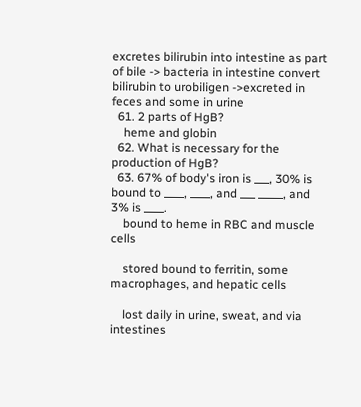excretes bilirubin into intestine as part of bile -> bacteria in intestine convert bilirubin to urobiligen ->excreted in feces and some in urine
  61. 2 parts of HgB?
    heme and globin
  62. What is necessary for the production of HgB?
  63. 67% of body's iron is ___, 30% is bound to ____, ____, and ___ _____, and 3% is ____.
    bound to heme in RBC and muscle cells

    stored bound to ferritin, some macrophages, and hepatic cells

    lost daily in urine, sweat, and via intestines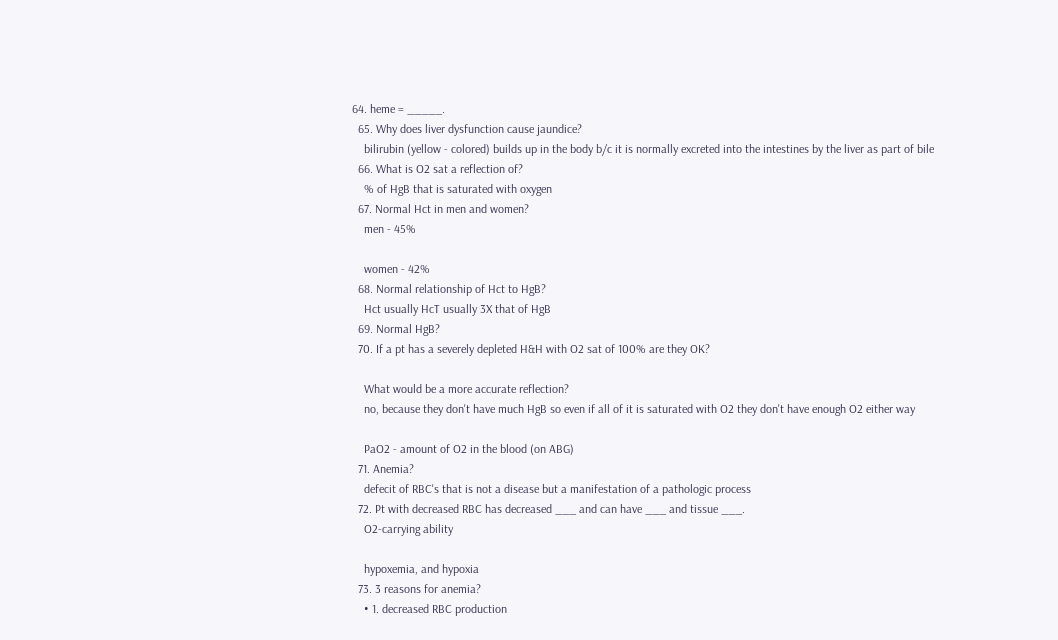64. heme = _____.
  65. Why does liver dysfunction cause jaundice?
    bilirubin (yellow - colored) builds up in the body b/c it is normally excreted into the intestines by the liver as part of bile
  66. What is O2 sat a reflection of?
    % of HgB that is saturated with oxygen
  67. Normal Hct in men and women?
    men - 45%

    women - 42%
  68. Normal relationship of Hct to HgB?
    Hct usually HcT usually 3X that of HgB
  69. Normal HgB?
  70. If a pt has a severely depleted H&H with O2 sat of 100% are they OK?

    What would be a more accurate reflection?
    no, because they don't have much HgB so even if all of it is saturated with O2 they don't have enough O2 either way

    PaO2 - amount of O2 in the blood (on ABG)
  71. Anemia?
    defecit of RBC's that is not a disease but a manifestation of a pathologic process
  72. Pt with decreased RBC has decreased ___ and can have ___ and tissue ___.
    O2-carrying ability

    hypoxemia, and hypoxia
  73. 3 reasons for anemia?
    • 1. decreased RBC production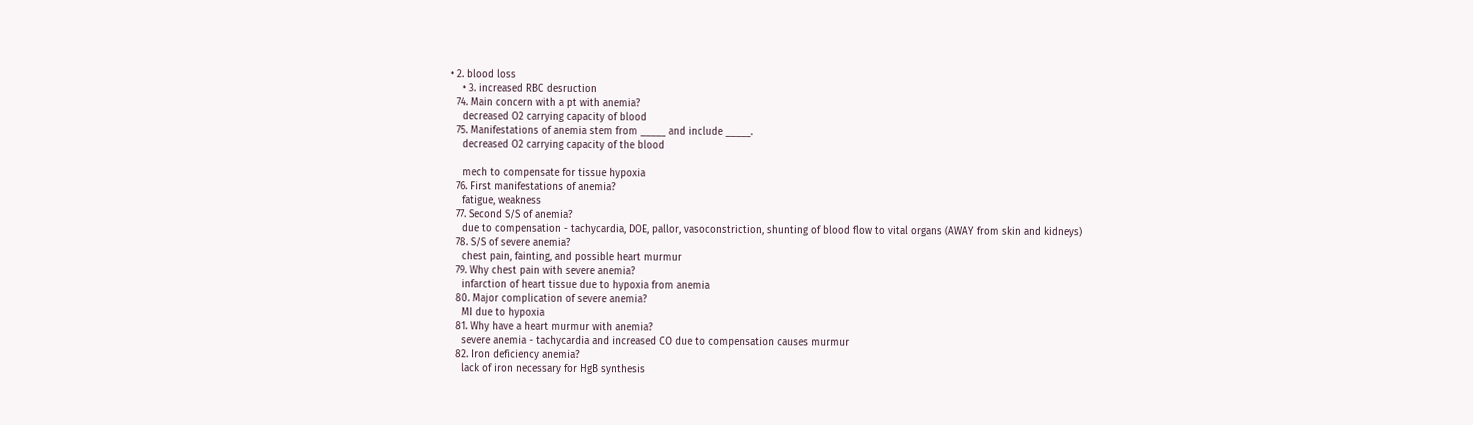• 2. blood loss
    • 3. increased RBC desruction
  74. Main concern with a pt with anemia?
    decreased O2 carrying capacity of blood
  75. Manifestations of anemia stem from _____ and include _____.
    decreased O2 carrying capacity of the blood

    mech to compensate for tissue hypoxia
  76. First manifestations of anemia?
    fatigue, weakness
  77. Second S/S of anemia?
    due to compensation - tachycardia, DOE, pallor, vasoconstriction, shunting of blood flow to vital organs (AWAY from skin and kidneys)
  78. S/S of severe anemia?
    chest pain, fainting, and possible heart murmur
  79. Why chest pain with severe anemia?
    infarction of heart tissue due to hypoxia from anemia
  80. Major complication of severe anemia?
    MI due to hypoxia
  81. Why have a heart murmur with anemia?
    severe anemia - tachycardia and increased CO due to compensation causes murmur
  82. Iron deficiency anemia?
    lack of iron necessary for HgB synthesis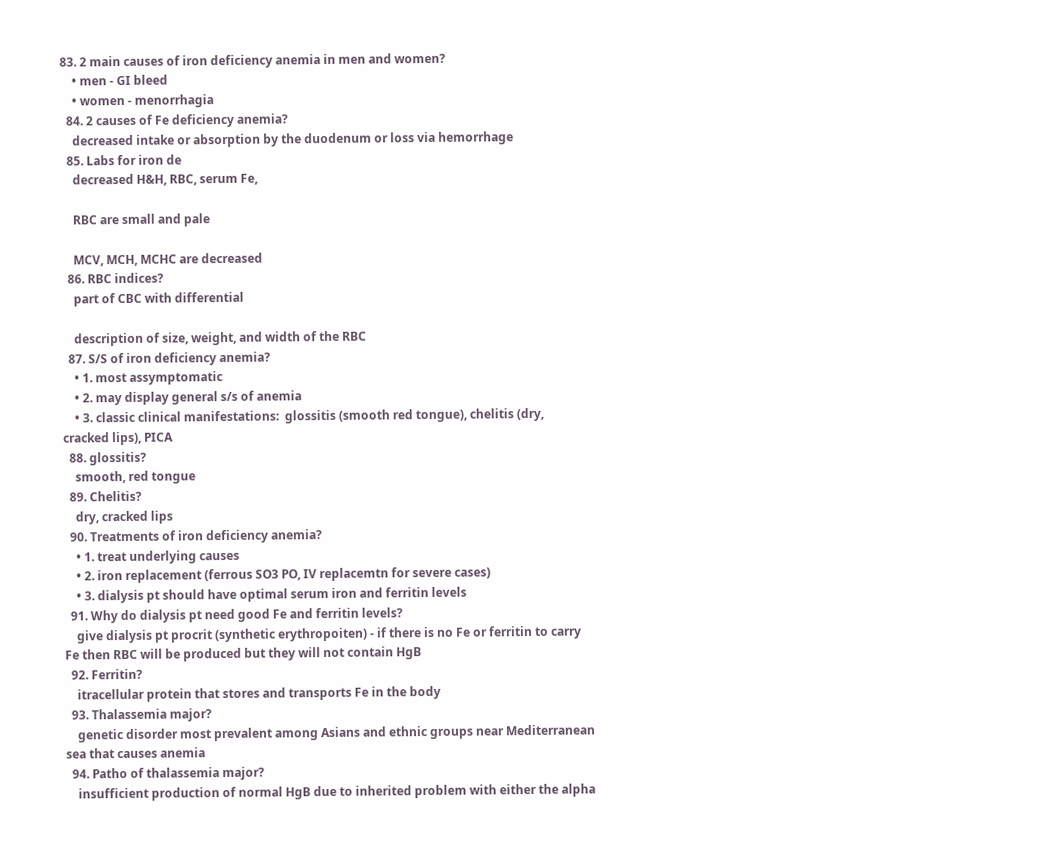83. 2 main causes of iron deficiency anemia in men and women?
    • men - GI bleed
    • women - menorrhagia
  84. 2 causes of Fe deficiency anemia?
    decreased intake or absorption by the duodenum or loss via hemorrhage
  85. Labs for iron de
    decreased H&H, RBC, serum Fe,

    RBC are small and pale

    MCV, MCH, MCHC are decreased
  86. RBC indices?
    part of CBC with differential

    description of size, weight, and width of the RBC
  87. S/S of iron deficiency anemia?
    • 1. most assymptomatic
    • 2. may display general s/s of anemia
    • 3. classic clinical manifestations:  glossitis (smooth red tongue), chelitis (dry, cracked lips), PICA
  88. glossitis?
    smooth, red tongue
  89. Chelitis?
    dry, cracked lips
  90. Treatments of iron deficiency anemia?
    • 1. treat underlying causes
    • 2. iron replacement (ferrous SO3 PO, IV replacemtn for severe cases)
    • 3. dialysis pt should have optimal serum iron and ferritin levels
  91. Why do dialysis pt need good Fe and ferritin levels?
    give dialysis pt procrit (synthetic erythropoiten) - if there is no Fe or ferritin to carry Fe then RBC will be produced but they will not contain HgB
  92. Ferritin?
    itracellular protein that stores and transports Fe in the body
  93. Thalassemia major?
    genetic disorder most prevalent among Asians and ethnic groups near Mediterranean sea that causes anemia
  94. Patho of thalassemia major?
    insufficient production of normal HgB due to inherited problem with either the alpha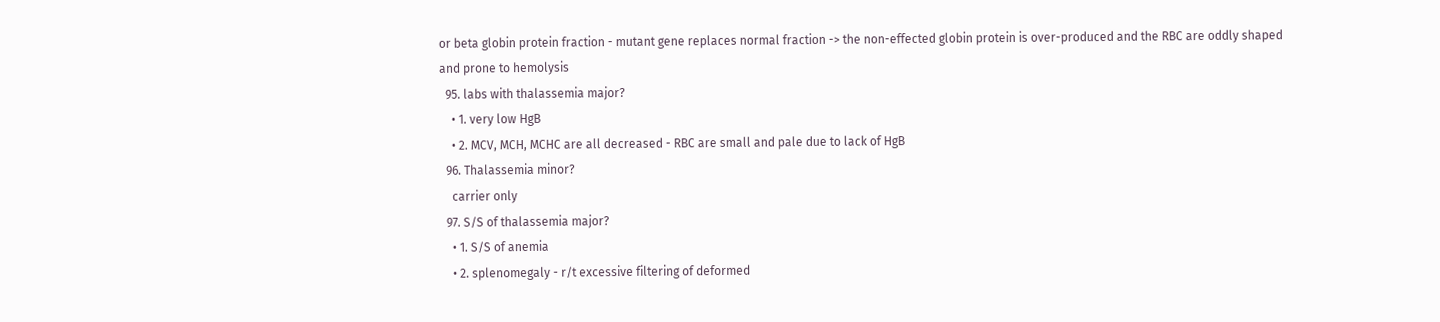or beta globin protein fraction - mutant gene replaces normal fraction -> the non-effected globin protein is over-produced and the RBC are oddly shaped and prone to hemolysis
  95. labs with thalassemia major?
    • 1. very low HgB
    • 2. MCV, MCH, MCHC are all decreased - RBC are small and pale due to lack of HgB
  96. Thalassemia minor?
    carrier only
  97. S/S of thalassemia major?
    • 1. S/S of anemia
    • 2. splenomegaly - r/t excessive filtering of deformed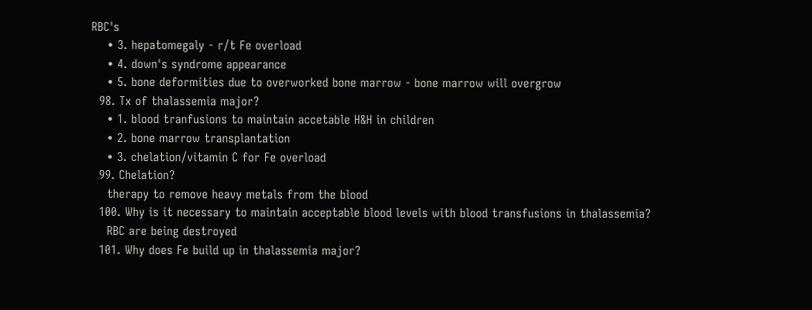RBC's
    • 3. hepatomegaly - r/t Fe overload
    • 4. down's syndrome appearance
    • 5. bone deformities due to overworked bone marrow - bone marrow will overgrow
  98. Tx of thalassemia major?
    • 1. blood tranfusions to maintain accetable H&H in children
    • 2. bone marrow transplantation
    • 3. chelation/vitamin C for Fe overload
  99. Chelation?
    therapy to remove heavy metals from the blood
  100. Why is it necessary to maintain acceptable blood levels with blood transfusions in thalassemia?
    RBC are being destroyed
  101. Why does Fe build up in thalassemia major?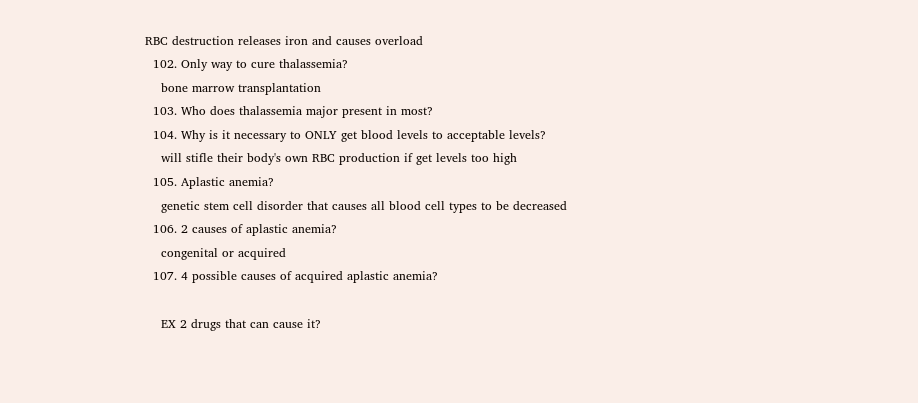RBC destruction releases iron and causes overload
  102. Only way to cure thalassemia?
    bone marrow transplantation
  103. Who does thalassemia major present in most?
  104. Why is it necessary to ONLY get blood levels to acceptable levels?
    will stifle their body's own RBC production if get levels too high
  105. Aplastic anemia?
    genetic stem cell disorder that causes all blood cell types to be decreased
  106. 2 causes of aplastic anemia?
    congenital or acquired
  107. 4 possible causes of acquired aplastic anemia?

    EX 2 drugs that can cause it?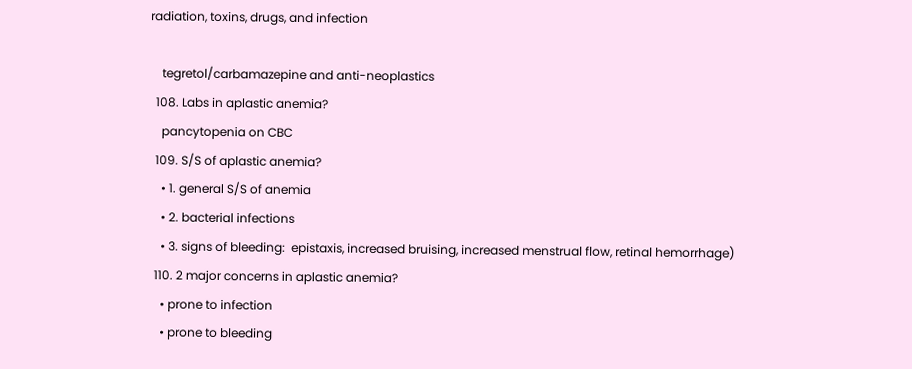radiation, toxins, drugs, and infection

    tegretol/carbamazepine and anti-neoplastics
  108. Labs in aplastic anemia?
    pancytopenia on CBC
  109. S/S of aplastic anemia?
    • 1. general S/S of anemia
    • 2. bacterial infections
    • 3. signs of bleeding:  epistaxis, increased bruising, increased menstrual flow, retinal hemorrhage)
  110. 2 major concerns in aplastic anemia?
    • prone to infection
    • prone to bleeding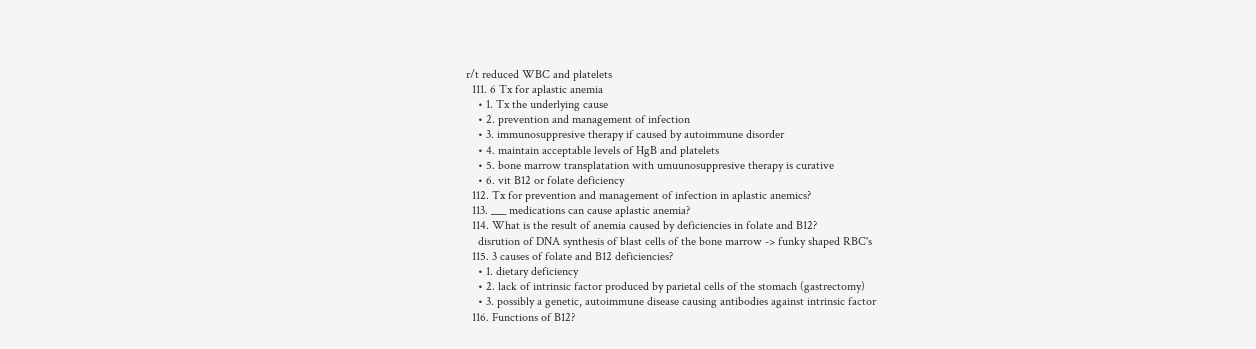r/t reduced WBC and platelets
  111. 6 Tx for aplastic anemia
    • 1. Tx the underlying cause
    • 2. prevention and management of infection
    • 3. immunosuppresive therapy if caused by autoimmune disorder
    • 4. maintain acceptable levels of HgB and platelets
    • 5. bone marrow transplatation with umuunosuppresive therapy is curative
    • 6. vit B12 or folate deficiency
  112. Tx for prevention and management of infection in aplastic anemics?
  113. ___ medications can cause aplastic anemia?
  114. What is the result of anemia caused by deficiencies in folate and B12?
    disrution of DNA synthesis of blast cells of the bone marrow -> funky shaped RBC's
  115. 3 causes of folate and B12 deficiencies?
    • 1. dietary deficiency
    • 2. lack of intrinsic factor produced by parietal cells of the stomach (gastrectomy)
    • 3. possibly a genetic, autoimmune disease causing antibodies against intrinsic factor
  116. Functions of B12?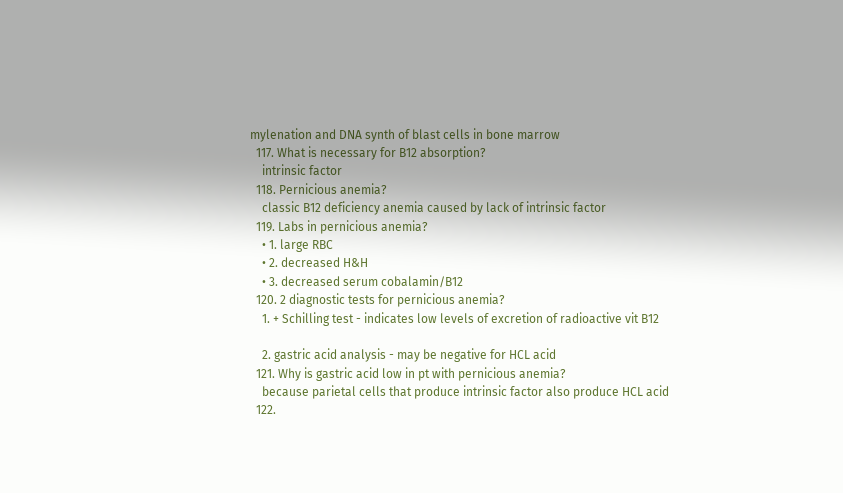mylenation and DNA synth of blast cells in bone marrow
  117. What is necessary for B12 absorption?
    intrinsic factor
  118. Pernicious anemia?
    classic B12 deficiency anemia caused by lack of intrinsic factor
  119. Labs in pernicious anemia?
    • 1. large RBC
    • 2. decreased H&H
    • 3. decreased serum cobalamin/B12
  120. 2 diagnostic tests for pernicious anemia?
    1. + Schilling test - indicates low levels of excretion of radioactive vit B12

    2. gastric acid analysis - may be negative for HCL acid
  121. Why is gastric acid low in pt with pernicious anemia?
    because parietal cells that produce intrinsic factor also produce HCL acid
  122.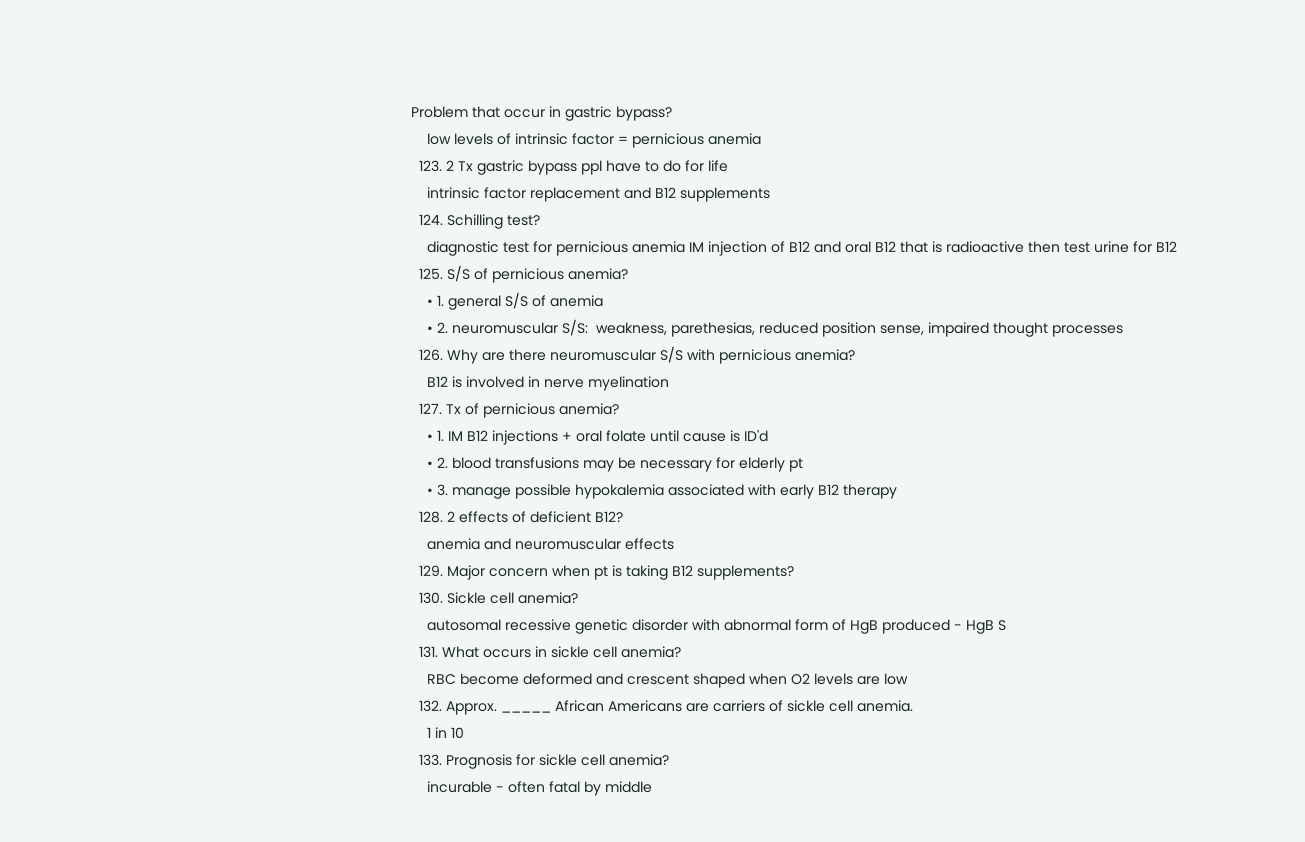Problem that occur in gastric bypass?
    low levels of intrinsic factor = pernicious anemia
  123. 2 Tx gastric bypass ppl have to do for life
    intrinsic factor replacement and B12 supplements
  124. Schilling test?
    diagnostic test for pernicious anemia IM injection of B12 and oral B12 that is radioactive then test urine for B12
  125. S/S of pernicious anemia?
    • 1. general S/S of anemia
    • 2. neuromuscular S/S:  weakness, parethesias, reduced position sense, impaired thought processes
  126. Why are there neuromuscular S/S with pernicious anemia?
    B12 is involved in nerve myelination
  127. Tx of pernicious anemia?
    • 1. IM B12 injections + oral folate until cause is ID'd
    • 2. blood transfusions may be necessary for elderly pt
    • 3. manage possible hypokalemia associated with early B12 therapy
  128. 2 effects of deficient B12?
    anemia and neuromuscular effects
  129. Major concern when pt is taking B12 supplements?
  130. Sickle cell anemia?
    autosomal recessive genetic disorder with abnormal form of HgB produced - HgB S
  131. What occurs in sickle cell anemia?
    RBC become deformed and crescent shaped when O2 levels are low
  132. Approx. _____ African Americans are carriers of sickle cell anemia.
    1 in 10
  133. Prognosis for sickle cell anemia?
    incurable - often fatal by middle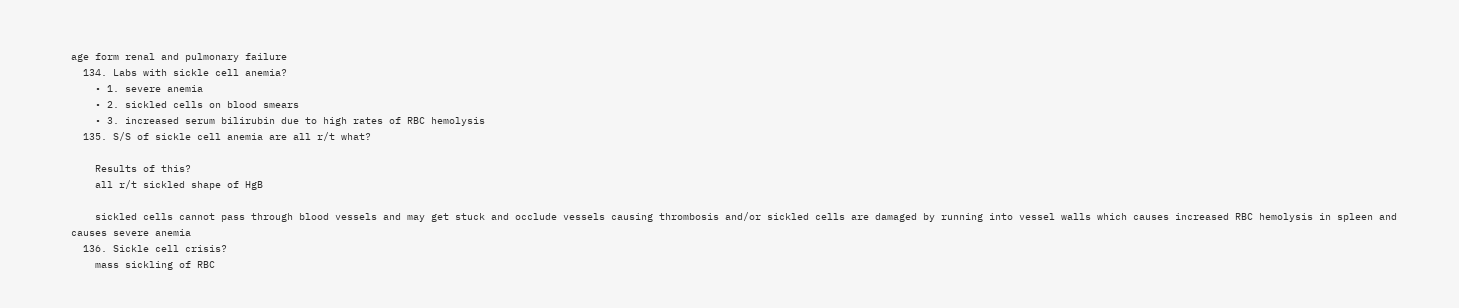age form renal and pulmonary failure
  134. Labs with sickle cell anemia?
    • 1. severe anemia
    • 2. sickled cells on blood smears
    • 3. increased serum bilirubin due to high rates of RBC hemolysis
  135. S/S of sickle cell anemia are all r/t what?

    Results of this?
    all r/t sickled shape of HgB

    sickled cells cannot pass through blood vessels and may get stuck and occlude vessels causing thrombosis and/or sickled cells are damaged by running into vessel walls which causes increased RBC hemolysis in spleen and causes severe anemia
  136. Sickle cell crisis?
    mass sickling of RBC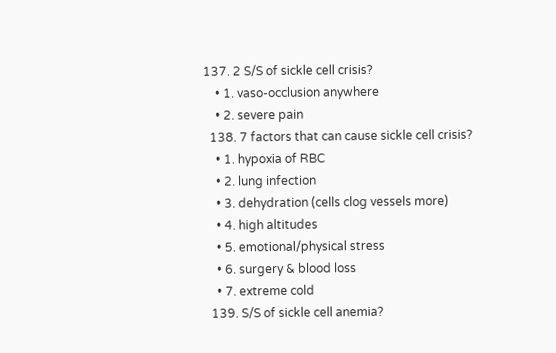137. 2 S/S of sickle cell crisis?
    • 1. vaso-occlusion anywhere
    • 2. severe pain
  138. 7 factors that can cause sickle cell crisis?
    • 1. hypoxia of RBC
    • 2. lung infection
    • 3. dehydration (cells clog vessels more)
    • 4. high altitudes
    • 5. emotional/physical stress
    • 6. surgery & blood loss
    • 7. extreme cold
  139. S/S of sickle cell anemia?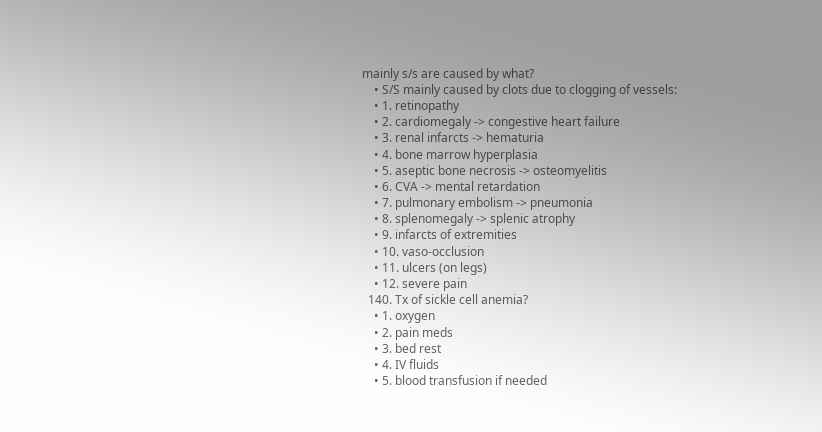mainly s/s are caused by what?
    • S/S mainly caused by clots due to clogging of vessels:
    • 1. retinopathy
    • 2. cardiomegaly -> congestive heart failure
    • 3. renal infarcts -> hematuria
    • 4. bone marrow hyperplasia
    • 5. aseptic bone necrosis -> osteomyelitis
    • 6. CVA -> mental retardation
    • 7. pulmonary embolism -> pneumonia
    • 8. splenomegaly -> splenic atrophy
    • 9. infarcts of extremities
    • 10. vaso-occlusion
    • 11. ulcers (on legs)
    • 12. severe pain
  140. Tx of sickle cell anemia?
    • 1. oxygen
    • 2. pain meds
    • 3. bed rest
    • 4. IV fluids
    • 5. blood transfusion if needed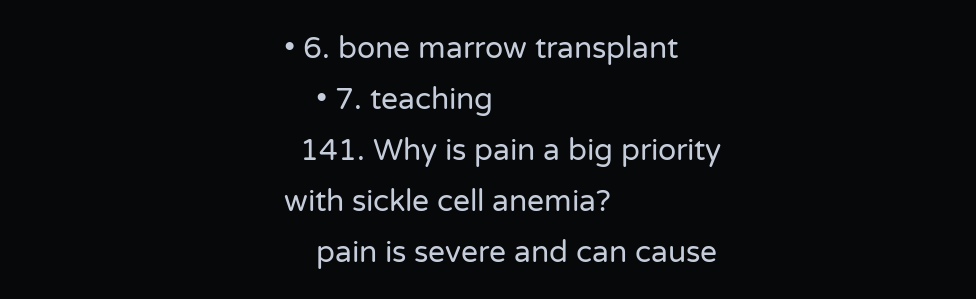• 6. bone marrow transplant
    • 7. teaching
  141. Why is pain a big priority with sickle cell anemia?
    pain is severe and can cause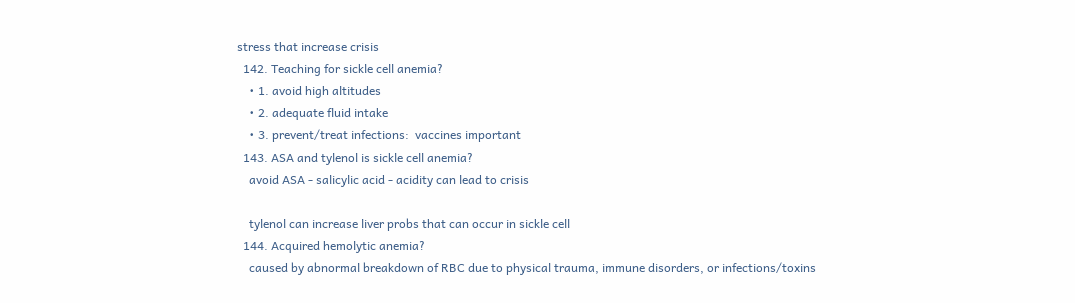stress that increase crisis
  142. Teaching for sickle cell anemia?
    • 1. avoid high altitudes
    • 2. adequate fluid intake
    • 3. prevent/treat infections:  vaccines important
  143. ASA and tylenol is sickle cell anemia?
    avoid ASA - salicylic acid - acidity can lead to crisis

    tylenol can increase liver probs that can occur in sickle cell
  144. Acquired hemolytic anemia?
    caused by abnormal breakdown of RBC due to physical trauma, immune disorders, or infections/toxins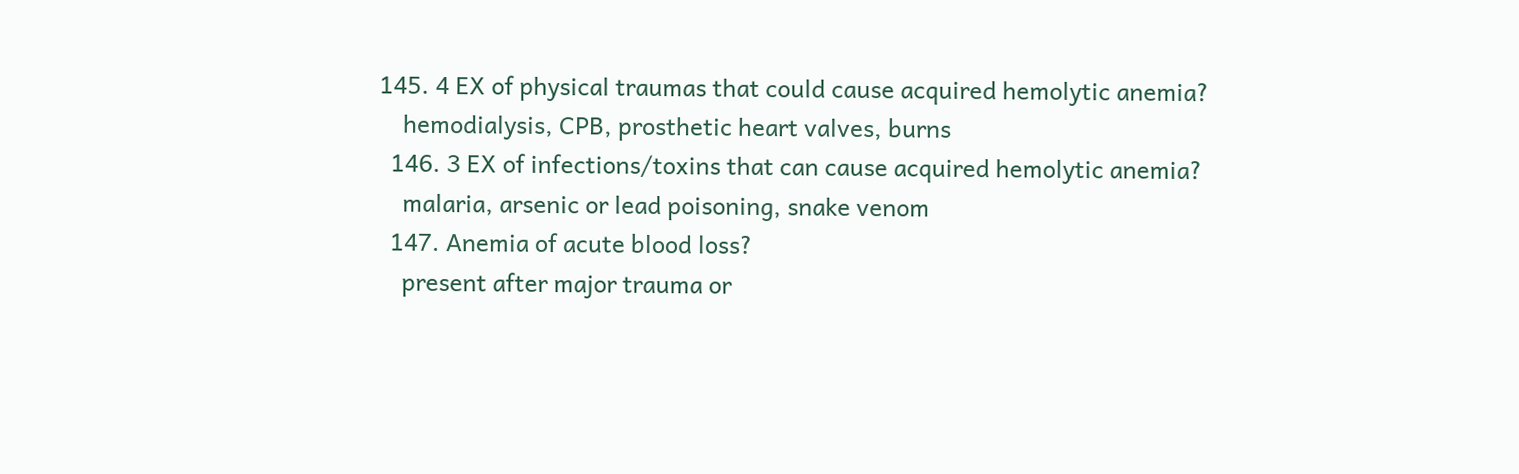145. 4 EX of physical traumas that could cause acquired hemolytic anemia?
    hemodialysis, CPB, prosthetic heart valves, burns
  146. 3 EX of infections/toxins that can cause acquired hemolytic anemia?
    malaria, arsenic or lead poisoning, snake venom
  147. Anemia of acute blood loss?
    present after major trauma or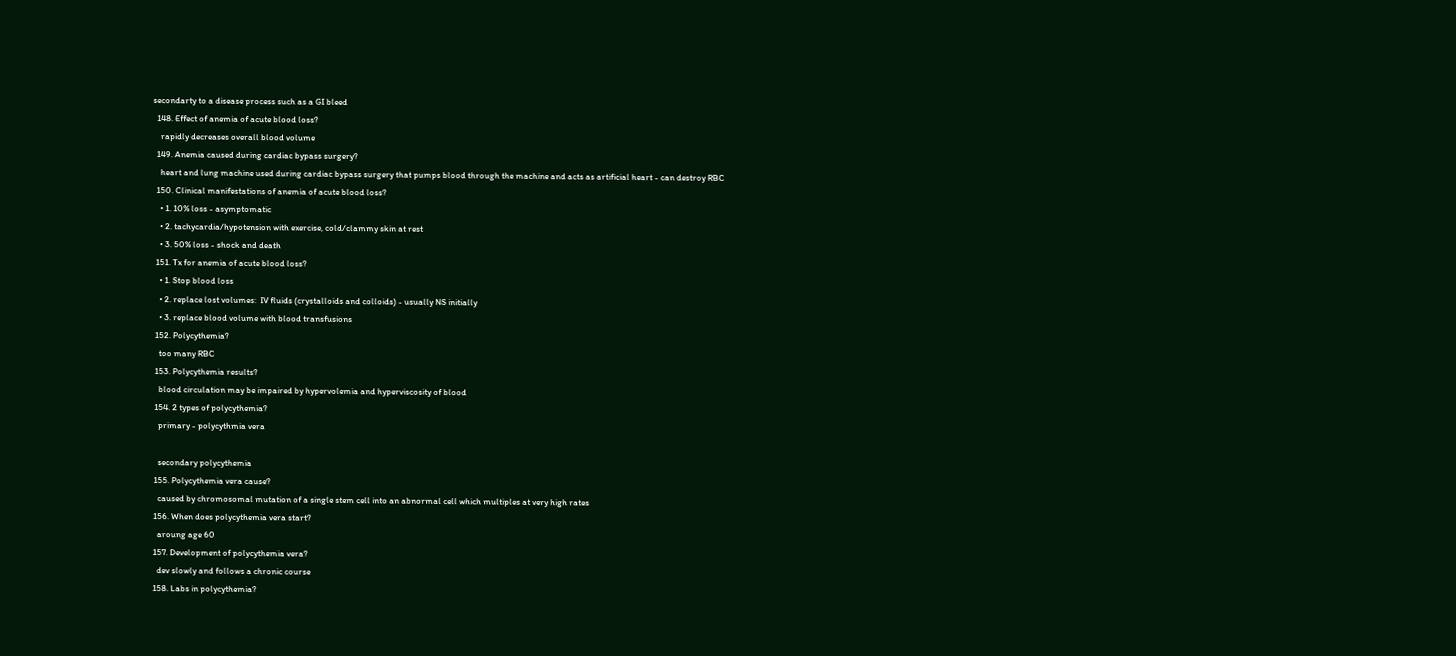secondarty to a disease process such as a GI bleed
  148. Effect of anemia of acute blood loss?
    rapidly decreases overall blood volume
  149. Anemia caused during cardiac bypass surgery?
    heart and lung machine used during cardiac bypass surgery that pumps blood through the machine and acts as artificial heart - can destroy RBC
  150. Clinical manifestations of anemia of acute blood loss?
    • 1. 10% loss - asymptomatic
    • 2. tachycardia/hypotension with exercise, cold/clammy skin at rest
    • 3. 50% loss - shock and death
  151. Tx for anemia of acute blood loss?
    • 1. Stop blood loss
    • 2. replace lost volumes:  IV fluids (crystalloids and colloids) - usually NS initially
    • 3. replace blood volume with blood transfusions
  152. Polycythemia?
    too many RBC
  153. Polycythemia results?
    blood circulation may be impaired by hypervolemia and hyperviscosity of blood
  154. 2 types of polycythemia?
    primary - polycythmia vera

    secondary polycythemia
  155. Polycythemia vera cause?
    caused by chromosomal mutation of a single stem cell into an abnormal cell which multiples at very high rates
  156. When does polycythemia vera start?
    aroung age 60
  157. Development of polycythemia vera?
    dev slowly and follows a chronic course
  158. Labs in polycythemia?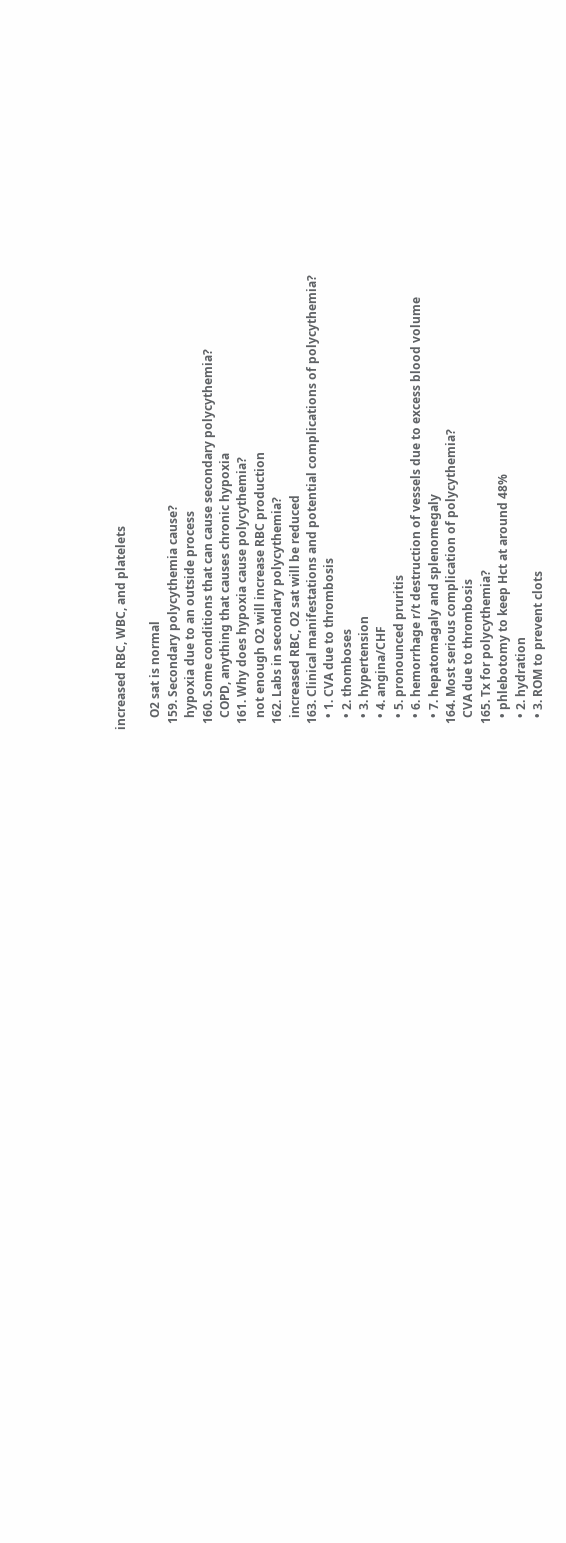increased RBC, WBC, and platelets

    O2 sat is normal
  159. Secondary polycythemia cause?
    hypoxia due to an outside process
  160. Some conditions that can cause secondary polycythemia?
    COPD, anything that causes chronic hypoxia
  161. Why does hypoxia cause polycythemia?
    not enough O2 will increase RBC production
  162. Labs in secondary polycythemia?
    increased RBC, O2 sat will be reduced
  163. Clinical manifestations and potential complications of polycythemia?
    • 1. CVA due to thrombosis
    • 2. thomboses
    • 3. hypertension
    • 4. angina/CHF
    • 5. pronounced pruritis
    • 6. hemorrhage r/t destruction of vessels due to excess blood volume
    • 7. hepatomagaly and splenomegaly
  164. Most serious complication of polycythemia?
    CVA due to thrombosis
  165. Tx for polycythemia?
    • phlebotomy to keep Hct at around 48%
    • 2. hydration
    • 3. ROM to prevent clots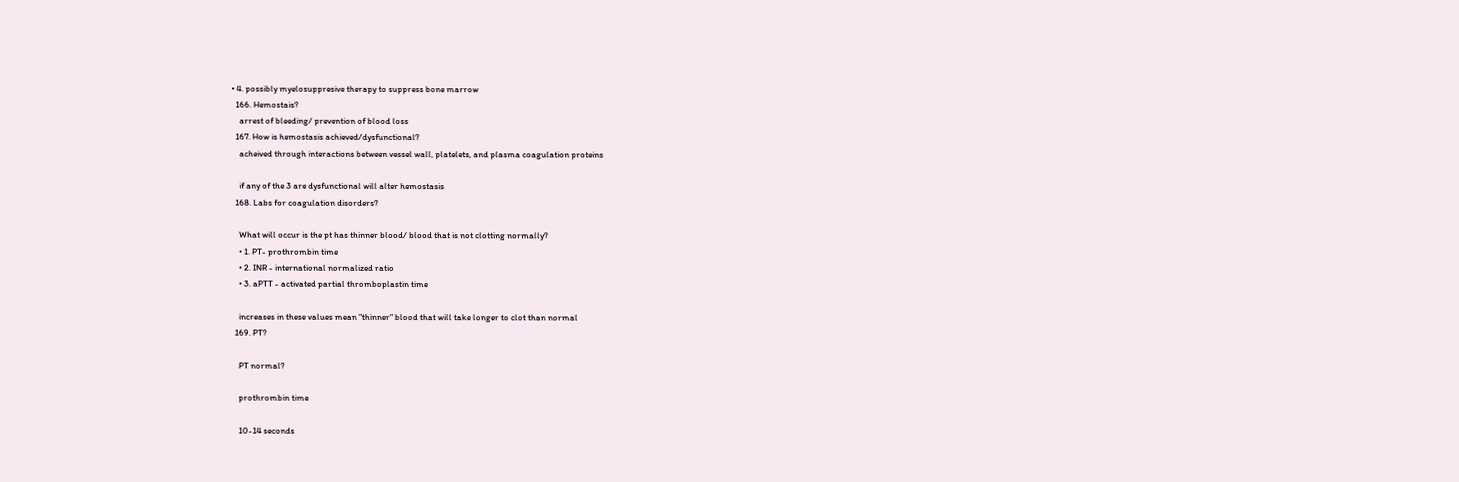• 4. possibly myelosuppresive therapy to suppress bone marrow
  166. Hemostais?
    arrest of bleeding/ prevention of blood loss
  167. How is hemostasis achieved/dysfunctional?
    acheived through interactions between vessel wall, platelets, and plasma coagulation proteins

    if any of the 3 are dysfunctional will alter hemostasis
  168. Labs for coagulation disorders?

    What will occur is the pt has thinner blood/ blood that is not clotting normally?
    • 1. PT- prothrombin time
    • 2. INR - international normalized ratio
    • 3. aPTT - activated partial thromboplastin time

    increases in these values mean "thinner" blood that will take longer to clot than normal
  169. PT?

    PT normal?

    prothrombin time

    10-14 seconds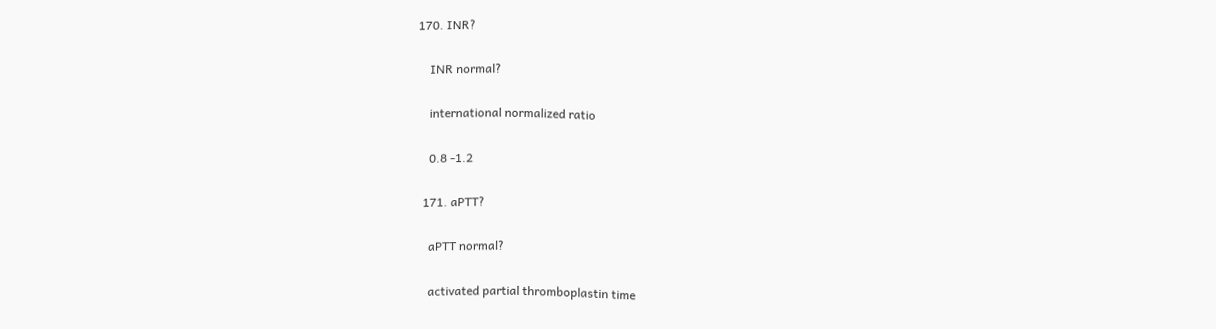170. INR?

    INR normal?

    international normalized ratio

    0.8 -1.2

  171. aPTT?

    aPTT normal?

    activated partial thromboplastin time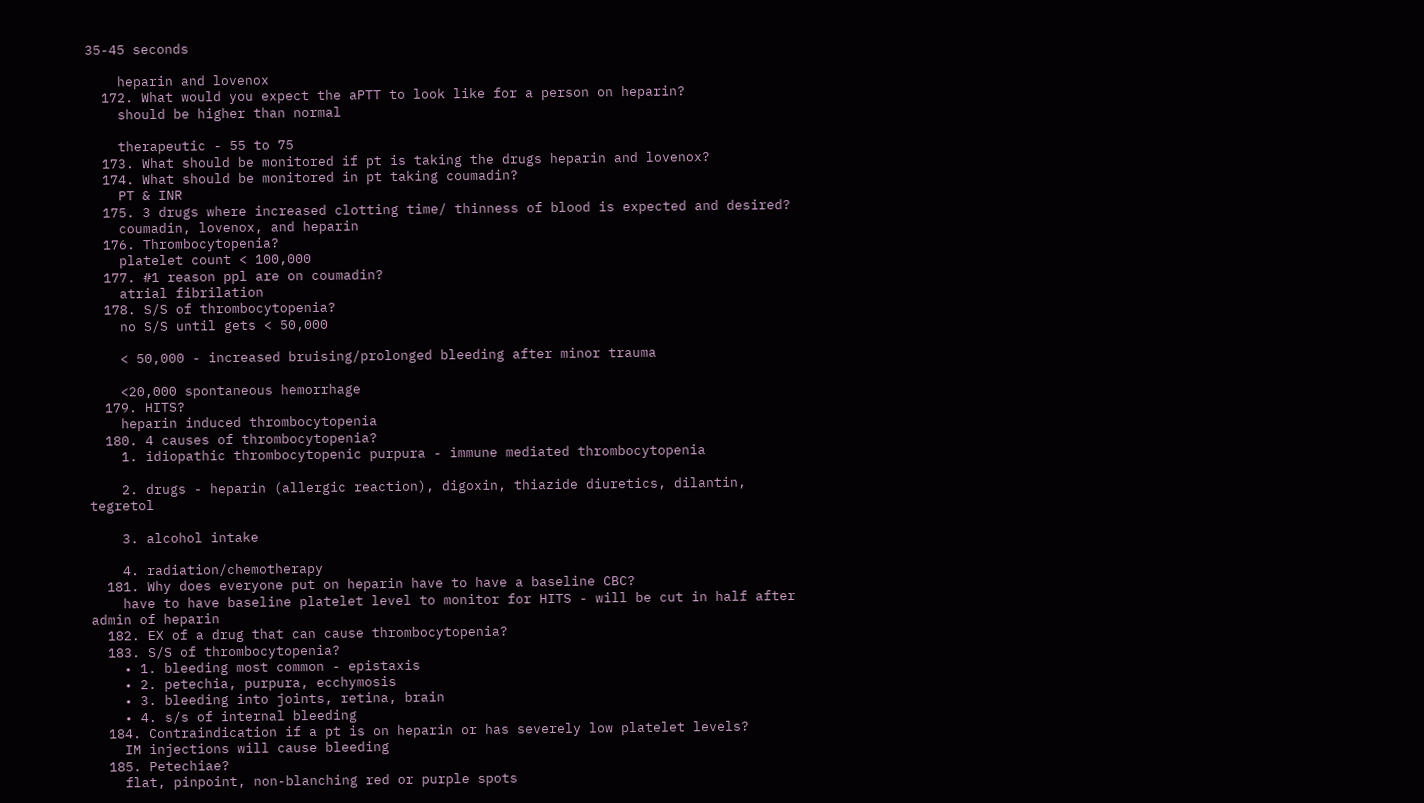35-45 seconds

    heparin and lovenox
  172. What would you expect the aPTT to look like for a person on heparin?
    should be higher than normal

    therapeutic - 55 to 75
  173. What should be monitored if pt is taking the drugs heparin and lovenox?
  174. What should be monitored in pt taking coumadin?
    PT & INR
  175. 3 drugs where increased clotting time/ thinness of blood is expected and desired?
    coumadin, lovenox, and heparin
  176. Thrombocytopenia?
    platelet count < 100,000
  177. #1 reason ppl are on coumadin?
    atrial fibrilation
  178. S/S of thrombocytopenia?
    no S/S until gets < 50,000

    < 50,000 - increased bruising/prolonged bleeding after minor trauma

    <20,000 spontaneous hemorrhage
  179. HITS?
    heparin induced thrombocytopenia
  180. 4 causes of thrombocytopenia?
    1. idiopathic thrombocytopenic purpura - immune mediated thrombocytopenia

    2. drugs - heparin (allergic reaction), digoxin, thiazide diuretics, dilantin, tegretol

    3. alcohol intake

    4. radiation/chemotherapy
  181. Why does everyone put on heparin have to have a baseline CBC?
    have to have baseline platelet level to monitor for HITS - will be cut in half after admin of heparin
  182. EX of a drug that can cause thrombocytopenia?
  183. S/S of thrombocytopenia?
    • 1. bleeding most common - epistaxis
    • 2. petechia, purpura, ecchymosis
    • 3. bleeding into joints, retina, brain
    • 4. s/s of internal bleeding
  184. Contraindication if a pt is on heparin or has severely low platelet levels?
    IM injections will cause bleeding
  185. Petechiae?
    flat, pinpoint, non-blanching red or purple spots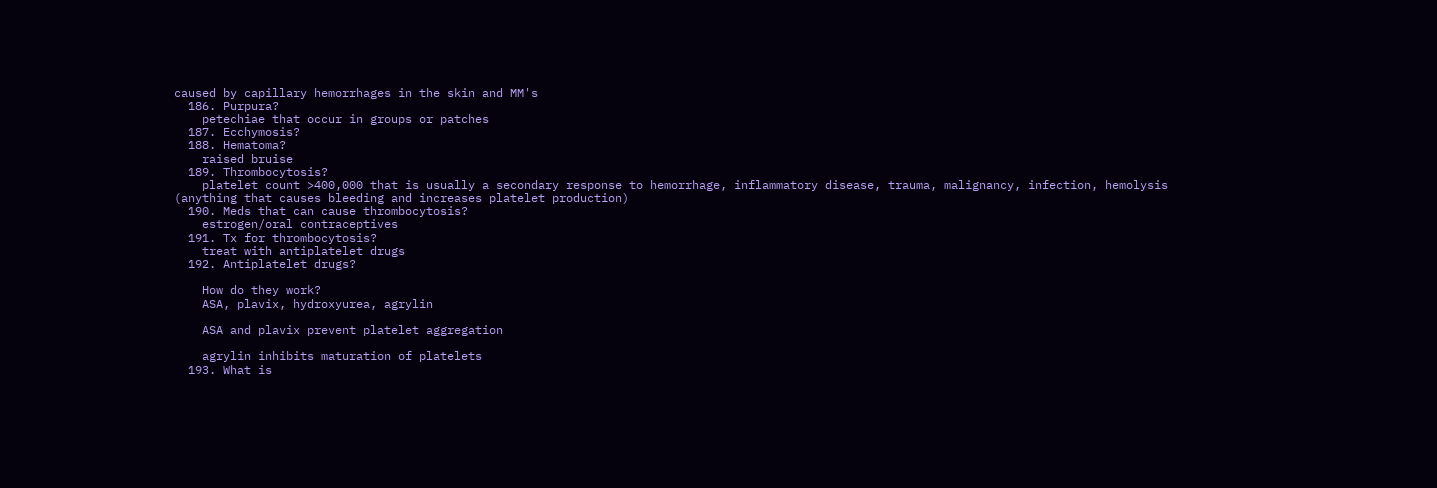caused by capillary hemorrhages in the skin and MM's
  186. Purpura?
    petechiae that occur in groups or patches
  187. Ecchymosis?
  188. Hematoma?
    raised bruise
  189. Thrombocytosis?
    platelet count >400,000 that is usually a secondary response to hemorrhage, inflammatory disease, trauma, malignancy, infection, hemolysis (anything that causes bleeding and increases platelet production)
  190. Meds that can cause thrombocytosis?
    estrogen/oral contraceptives
  191. Tx for thrombocytosis?
    treat with antiplatelet drugs
  192. Antiplatelet drugs?

    How do they work?
    ASA, plavix, hydroxyurea, agrylin

    ASA and plavix prevent platelet aggregation

    agrylin inhibits maturation of platelets
  193. What is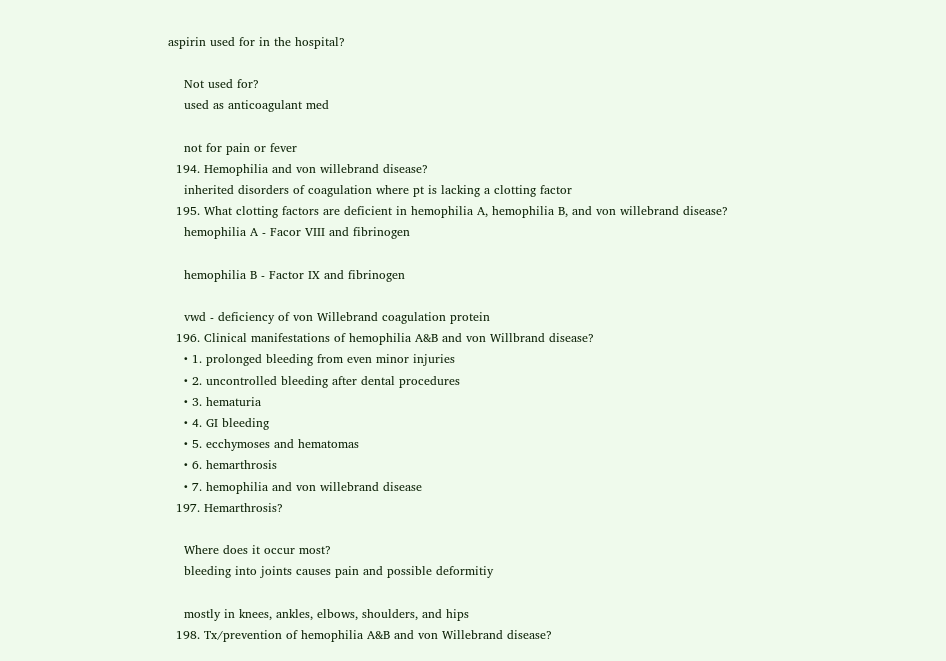aspirin used for in the hospital?

    Not used for?
    used as anticoagulant med

    not for pain or fever
  194. Hemophilia and von willebrand disease?
    inherited disorders of coagulation where pt is lacking a clotting factor
  195. What clotting factors are deficient in hemophilia A, hemophilia B, and von willebrand disease?
    hemophilia A - Facor VIII and fibrinogen

    hemophilia B - Factor IX and fibrinogen

    vwd - deficiency of von Willebrand coagulation protein
  196. Clinical manifestations of hemophilia A&B and von Willbrand disease?
    • 1. prolonged bleeding from even minor injuries
    • 2. uncontrolled bleeding after dental procedures
    • 3. hematuria
    • 4. GI bleeding
    • 5. ecchymoses and hematomas
    • 6. hemarthrosis
    • 7. hemophilia and von willebrand disease
  197. Hemarthrosis?

    Where does it occur most?
    bleeding into joints causes pain and possible deformitiy

    mostly in knees, ankles, elbows, shoulders, and hips
  198. Tx/prevention of hemophilia A&B and von Willebrand disease?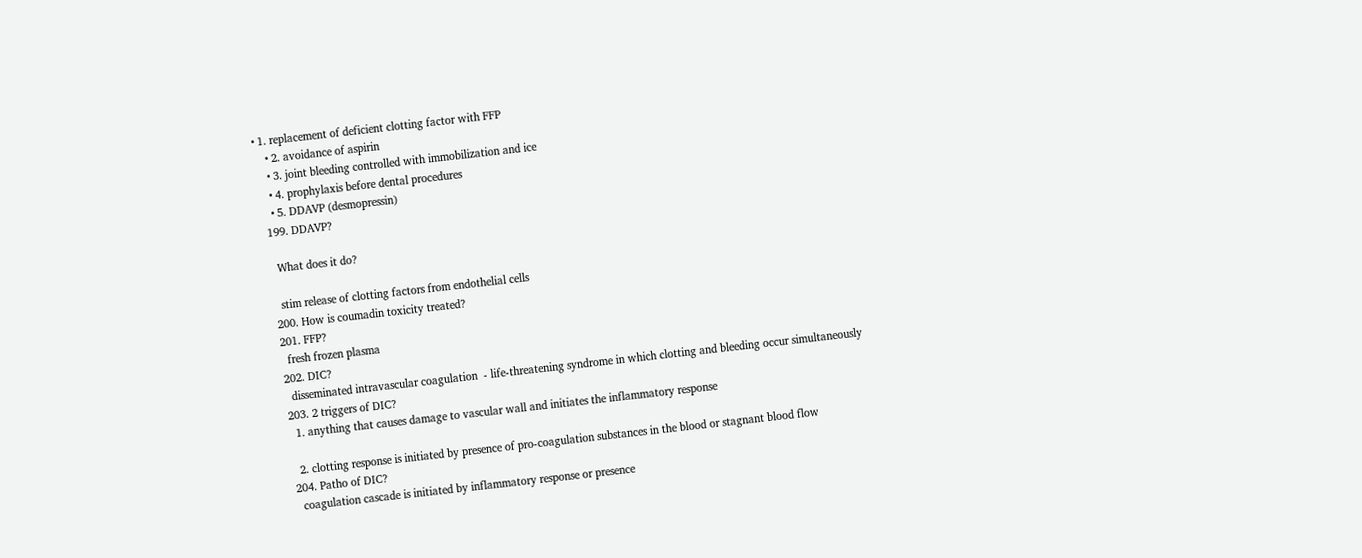• 1. replacement of deficient clotting factor with FFP
    • 2. avoidance of aspirin
    • 3. joint bleeding controlled with immobilization and ice
    • 4. prophylaxis before dental procedures
    • 5. DDAVP (desmopressin)
  199. DDAVP?

    What does it do?

    stim release of clotting factors from endothelial cells
  200. How is coumadin toxicity treated?
  201. FFP?
    fresh frozen plasma
  202. DIC?
    disseminated intravascular coagulation  - life-threatening syndrome in which clotting and bleeding occur simultaneously
  203. 2 triggers of DIC?
    1. anything that causes damage to vascular wall and initiates the inflammatory response

    2. clotting response is initiated by presence of pro-coagulation substances in the blood or stagnant blood flow
  204. Patho of DIC?
    coagulation cascade is initiated by inflammatory response or presence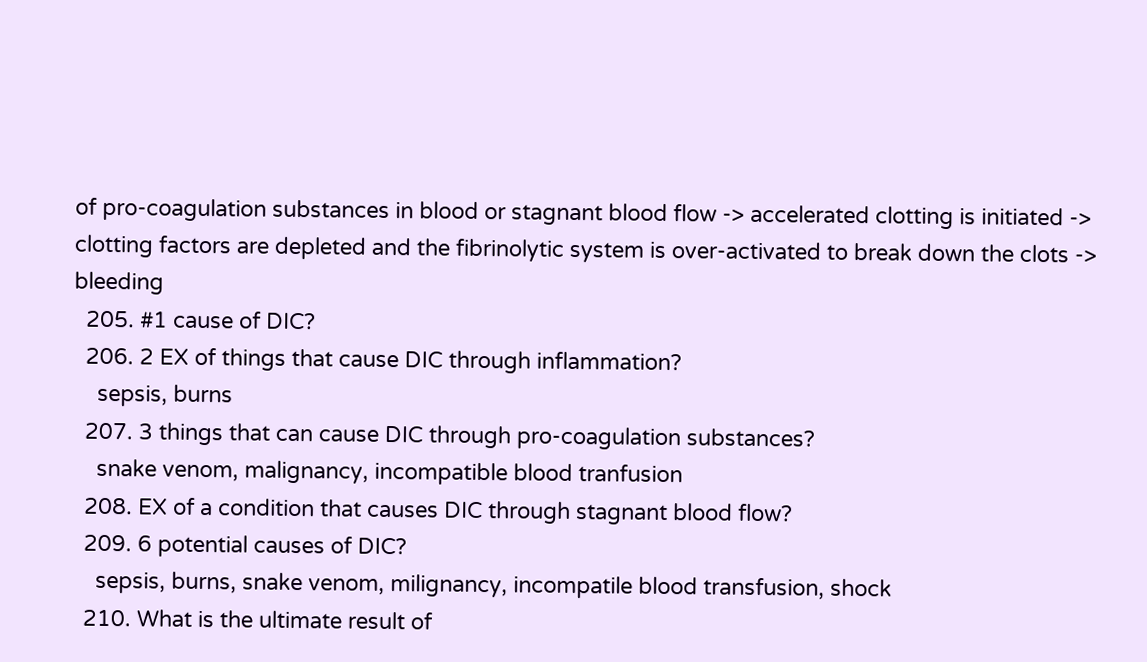of pro-coagulation substances in blood or stagnant blood flow -> accelerated clotting is initiated -> clotting factors are depleted and the fibrinolytic system is over-activated to break down the clots -> bleeding
  205. #1 cause of DIC?
  206. 2 EX of things that cause DIC through inflammation?
    sepsis, burns
  207. 3 things that can cause DIC through pro-coagulation substances?
    snake venom, malignancy, incompatible blood tranfusion
  208. EX of a condition that causes DIC through stagnant blood flow?
  209. 6 potential causes of DIC?
    sepsis, burns, snake venom, milignancy, incompatile blood transfusion, shock
  210. What is the ultimate result of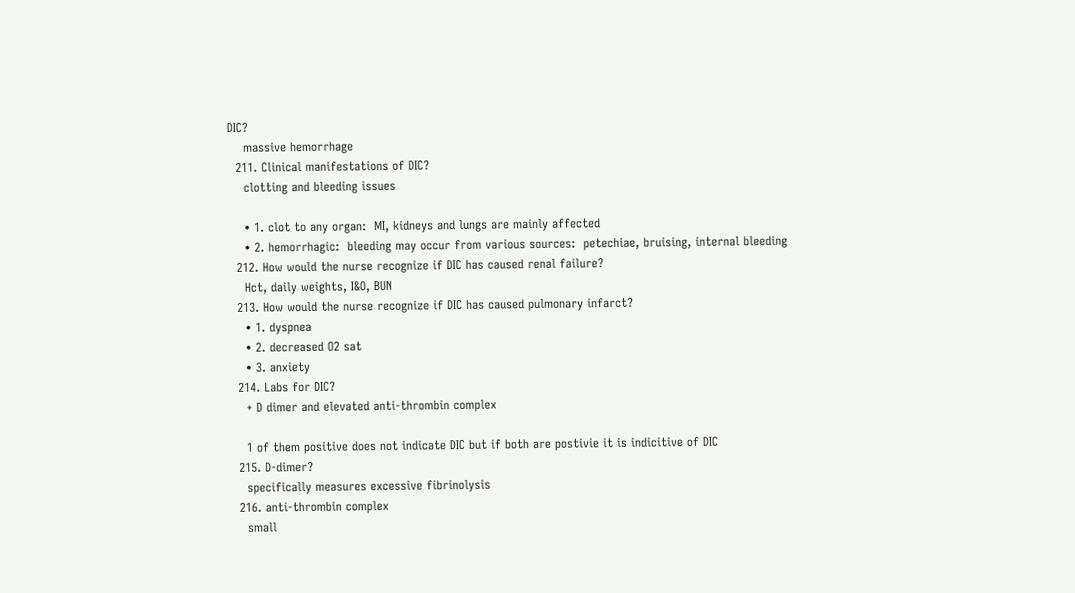DIC?
    massive hemorrhage
  211. Clinical manifestations of DIC?
    clotting and bleeding issues

    • 1. clot to any organ:  MI, kidneys and lungs are mainly affected
    • 2. hemorrhagic:  bleeding may occur from various sources:  petechiae, bruising, internal bleeding
  212. How would the nurse recognize if DIC has caused renal failure?
    Hct, daily weights, I&O, BUN
  213. How would the nurse recognize if DIC has caused pulmonary infarct?
    • 1. dyspnea
    • 2. decreased O2 sat
    • 3. anxiety
  214. Labs for DIC?
    + D dimer and elevated anti-thrombin complex

    1 of them positive does not indicate DIC but if both are postivie it is indicitive of DIC
  215. D-dimer?
    specifically measures excessive fibrinolysis
  216. anti-thrombin complex
    small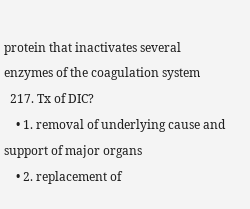protein that inactivates several enzymes of the coagulation system
  217. Tx of DIC?
    • 1. removal of underlying cause and support of major organs
    • 2. replacement of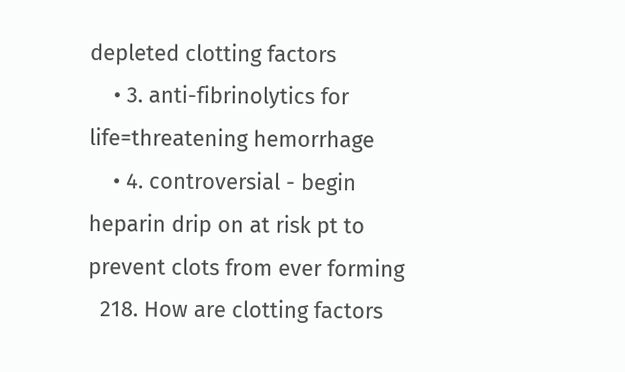depleted clotting factors
    • 3. anti-fibrinolytics for life=threatening hemorrhage
    • 4. controversial - begin heparin drip on at risk pt to prevent clots from ever forming
  218. How are clotting factors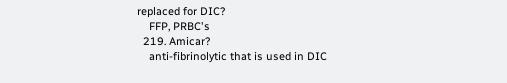replaced for DIC?
    FFP, PRBC's
  219. Amicar?
    anti-fibrinolytic that is used in DIC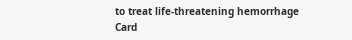to treat life-threatening hemorrhage
Card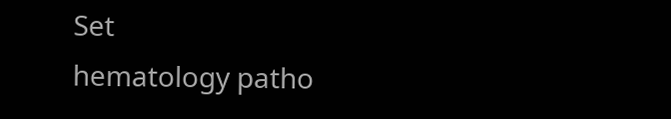Set
hematology patho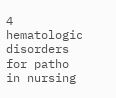4
hematologic disorders for patho in nursing